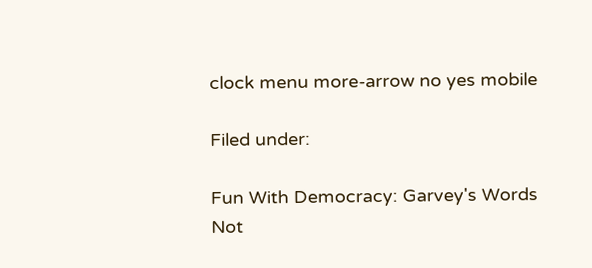clock menu more-arrow no yes mobile

Filed under:

Fun With Democracy: Garvey's Words Not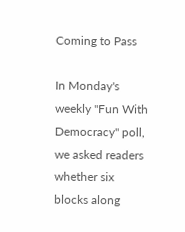Coming to Pass

In Monday's weekly "Fun With Democracy" poll, we asked readers whether six blocks along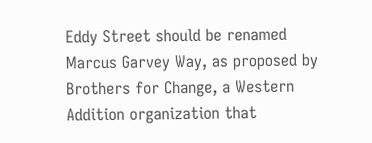Eddy Street should be renamed Marcus Garvey Way, as proposed by Brothers for Change, a Western Addition organization that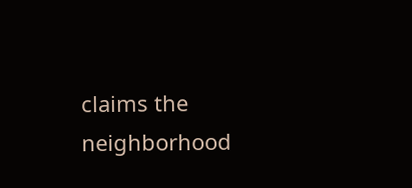claims the neighborhood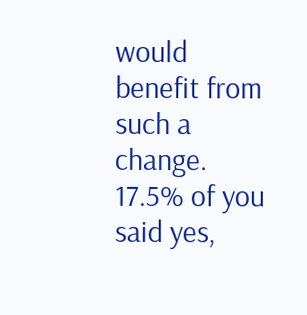would benefit from such a change. 17.5% of you said yes,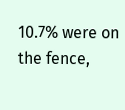10.7% were on the fence,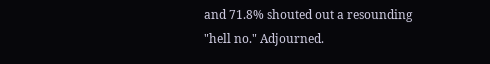and 71.8% shouted out a resounding "hell no." Adjourned.